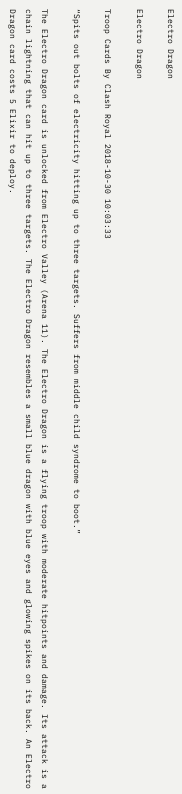Electro Dragon

Electro Dragon

Troop Cards By Clash Royal 2018-10-30 10:03:33

“Spits out bolts of electricity hitting up to three targets. Suffers from middle child syndrome to boot.”

The Electro Dragon card is unlocked from Electro Valley (Arena 11). The Electro Dragon is a flying troop with moderate hitpoints and damage. Its attack is a chain lightning that can hit up to three targets. The Electro Dragon resembles a small blue dragon with blue eyes and glowing spikes on its back. An Electro Dragon card costs 5 Elixir to deploy.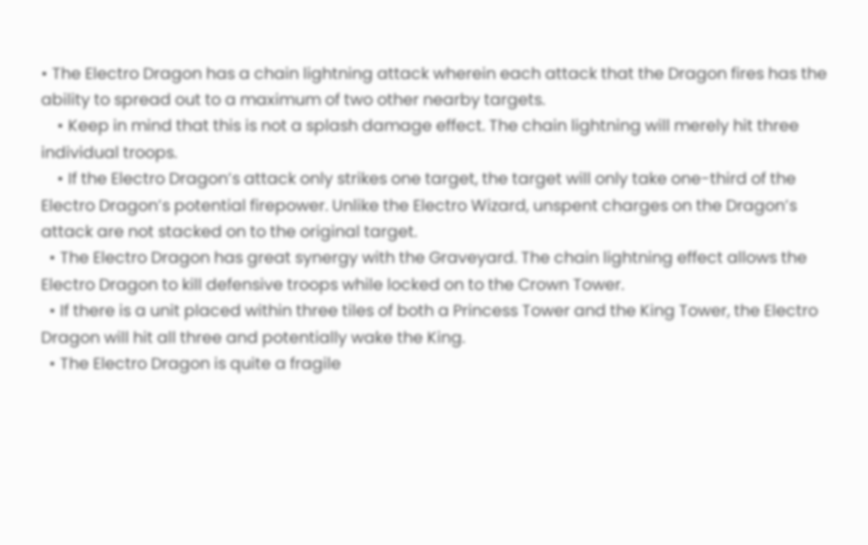• The Electro Dragon has a chain lightning attack wherein each attack that the Dragon fires has the ability to spread out to a maximum of two other nearby targets.
    • Keep in mind that this is not a splash damage effect. The chain lightning will merely hit three individual troops.
    • If the Electro Dragon’s attack only strikes one target, the target will only take one-third of the Electro Dragon’s potential firepower. Unlike the Electro Wizard, unspent charges on the Dragon’s attack are not stacked on to the original target.
  • The Electro Dragon has great synergy with the Graveyard. The chain lightning effect allows the Electro Dragon to kill defensive troops while locked on to the Crown Tower.
  • If there is a unit placed within three tiles of both a Princess Tower and the King Tower, the Electro Dragon will hit all three and potentially wake the King.
  • The Electro Dragon is quite a fragile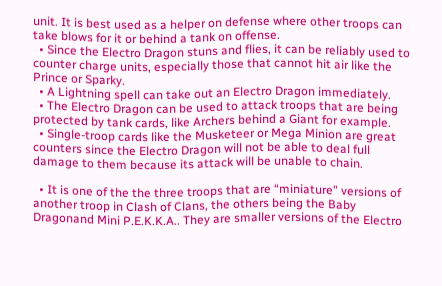unit. It is best used as a helper on defense where other troops can take blows for it or behind a tank on offense.
  • Since the Electro Dragon stuns and flies, it can be reliably used to counter charge units, especially those that cannot hit air like the Prince or Sparky.
  • A Lightning spell can take out an Electro Dragon immediately.
  • The Electro Dragon can be used to attack troops that are being protected by tank cards, like Archers behind a Giant for example.
  • Single-troop cards like the Musketeer or Mega Minion are great counters since the Electro Dragon will not be able to deal full damage to them because its attack will be unable to chain.

  • It is one of the the three troops that are “miniature” versions of another troop in Clash of Clans, the others being the Baby Dragonand Mini P.E.K.K.A.. They are smaller versions of the Electro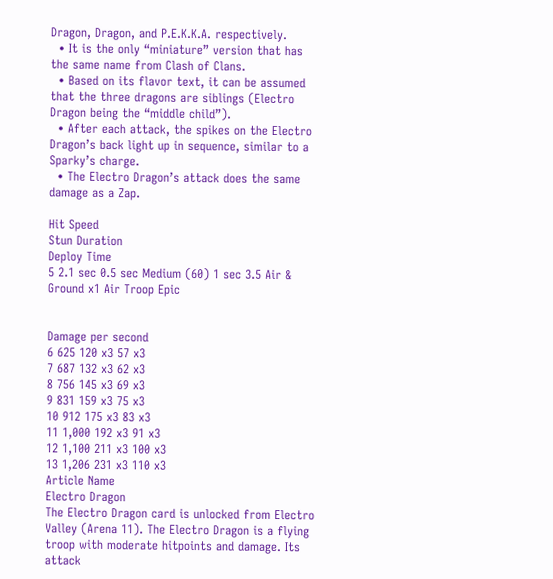Dragon, Dragon, and P.E.K.K.A. respectively.
  • It is the only “miniature” version that has the same name from Clash of Clans.
  • Based on its flavor text, it can be assumed that the three dragons are siblings (Electro Dragon being the “middle child”).
  • After each attack, the spikes on the Electro Dragon’s back light up in sequence, similar to a Sparky’s charge.
  • The Electro Dragon’s attack does the same damage as a Zap.

Hit Speed
Stun Duration
Deploy Time
5 2.1 sec 0.5 sec Medium (60) 1 sec 3.5 Air & Ground x1 Air Troop Epic


Damage per second
6 625 120 x3 57 x3
7 687 132 x3 62 x3
8 756 145 x3 69 x3
9 831 159 x3 75 x3
10 912 175 x3 83 x3
11 1,000 192 x3 91 x3
12 1,100 211 x3 100 x3
13 1,206 231 x3 110 x3
Article Name
Electro Dragon
The Electro Dragon card is unlocked from Electro Valley (Arena 11). The Electro Dragon is a flying troop with moderate hitpoints and damage. Its attack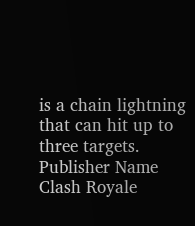is a chain lightning that can hit up to three targets.
Publisher Name
Clash Royale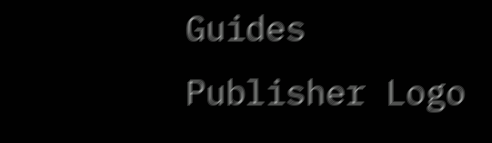Guides
Publisher Logo